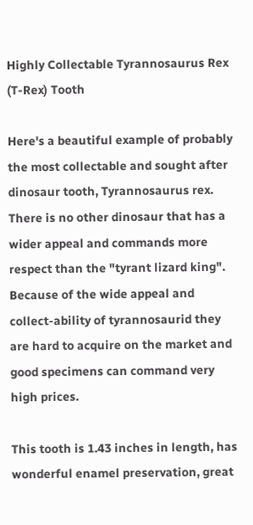Highly Collectable Tyrannosaurus Rex (T-Rex) Tooth

Here's a beautiful example of probably the most collectable and sought after dinosaur tooth, Tyrannosaurus rex. There is no other dinosaur that has a wider appeal and commands more respect than the "tyrant lizard king". Because of the wide appeal and collect-ability of tyrannosaurid they are hard to acquire on the market and good specimens can command very high prices.

This tooth is 1.43 inches in length, has wonderful enamel preservation, great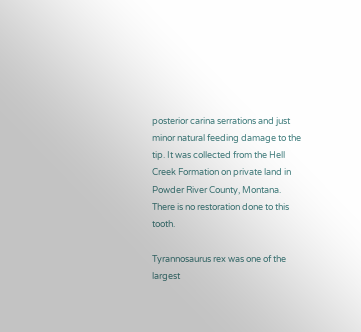posterior carina serrations and just minor natural feeding damage to the tip. It was collected from the Hell Creek Formation on private land in Powder River County, Montana. There is no restoration done to this tooth.

Tyrannosaurus rex was one of the largest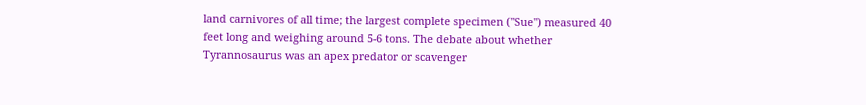land carnivores of all time; the largest complete specimen ("Sue") measured 40 feet long and weighing around 5-6 tons. The debate about whether Tyrannosaurus was an apex predator or scavenger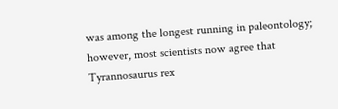was among the longest running in paleontology; however, most scientists now agree that Tyrannosaurus rex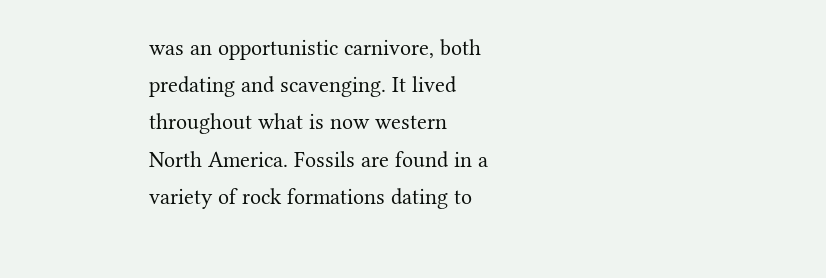was an opportunistic carnivore, both predating and scavenging. It lived throughout what is now western North America. Fossils are found in a variety of rock formations dating to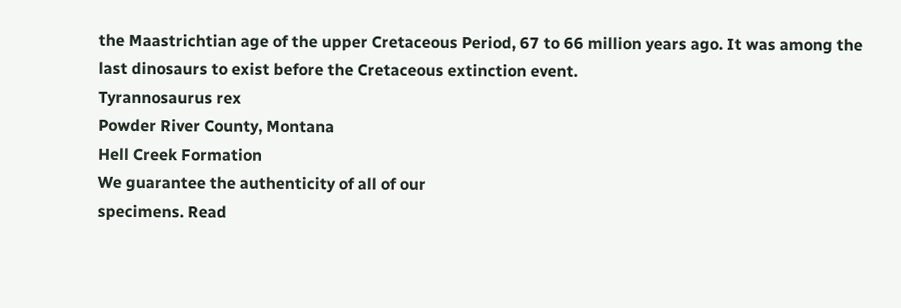the Maastrichtian age of the upper Cretaceous Period, 67 to 66 million years ago. It was among the last dinosaurs to exist before the Cretaceous extinction event.
Tyrannosaurus rex
Powder River County, Montana
Hell Creek Formation
We guarantee the authenticity of all of our
specimens. Read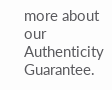more about our
Authenticity Guarantee.